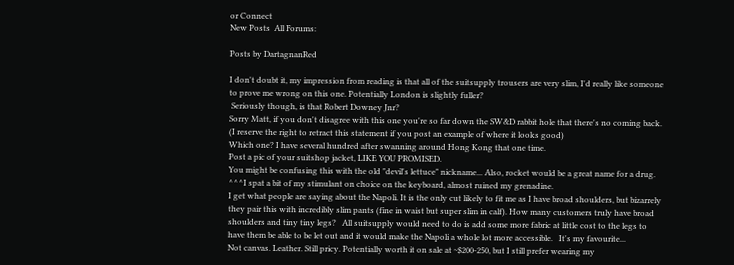or Connect
New Posts  All Forums:

Posts by DartagnanRed

I don't doubt it, my impression from reading is that all of the suitsupply trousers are very slim, I'd really like someone to prove me wrong on this one. Potentially London is slightly fuller?
 Seriously though, is that Robert Downey Jnr?
Sorry Matt, if you don't disagree with this one you're so far down the SW&D rabbit hole that there's no coming back. (I reserve the right to retract this statement if you post an example of where it looks good)
Which one? I have several hundred after swanning around Hong Kong that one time.
Post a pic of your suitshop jacket, LIKE YOU PROMISED.
You might be confusing this with the old "devil's lettuce" nickname... Also, rocket would be a great name for a drug.
^^^I spat a bit of my stimulant on choice on the keyboard, almost ruined my grenadine.
I get what people are saying about the Napoli. It is the only cut likely to fit me as I have broad shoulders, but bizarrely they pair this with incredibly slim pants (fine in waist but super slim in calf). How many customers truly have broad shoulders and tiny tiny legs?   All suitsupply would need to do is add some more fabric at little cost to the legs to have them be able to be let out and it would make the Napoli a whole lot more accessible.   It's my favourite...
Not canvas. Leather. Still pricy. Potentially worth it on sale at ~$200-250, but I still prefer wearing my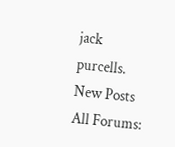jack purcells.
New Posts  All Forums: